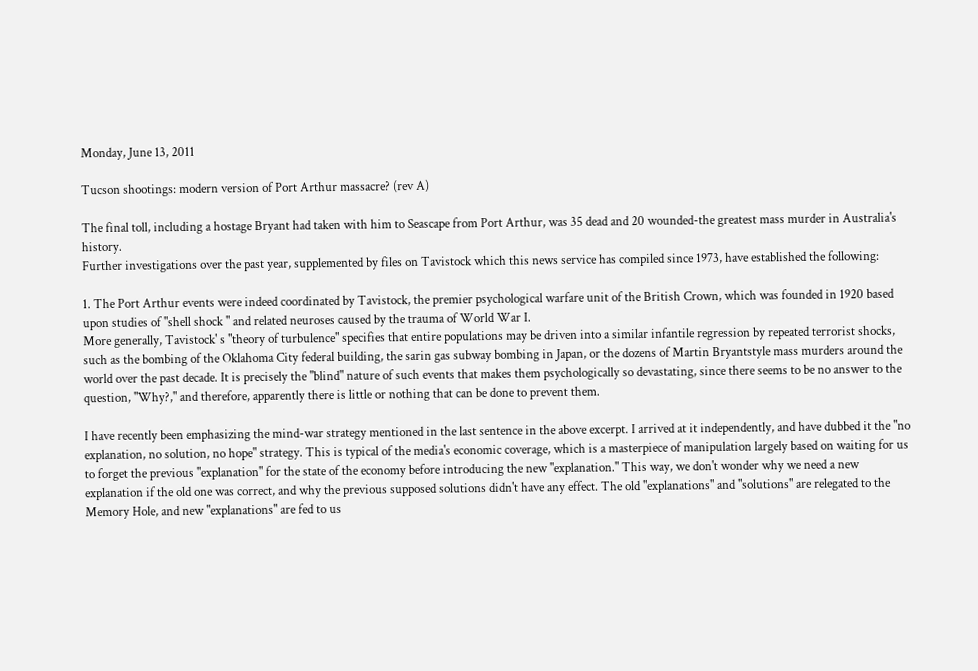Monday, June 13, 2011

Tucson shootings: modern version of Port Arthur massacre? (rev A)

The final toll, including a hostage Bryant had taken with him to Seascape from Port Arthur, was 35 dead and 20 wounded-the greatest mass murder in Australia's history.
Further investigations over the past year, supplemented by files on Tavistock which this news service has compiled since 1973, have established the following:

1. The Port Arthur events were indeed coordinated by Tavistock, the premier psychological warfare unit of the British Crown, which was founded in 1920 based upon studies of "shell shock " and related neuroses caused by the trauma of World War I.
More generally, Tavistock' s "theory of turbulence" specifies that entire populations may be driven into a similar infantile regression by repeated terrorist shocks, such as the bombing of the Oklahoma City federal building, the sarin gas subway bombing in Japan, or the dozens of Martin Bryantstyle mass murders around the world over the past decade. It is precisely the "blind" nature of such events that makes them psychologically so devastating, since there seems to be no answer to the question, "Why?," and therefore, apparently there is little or nothing that can be done to prevent them.

I have recently been emphasizing the mind-war strategy mentioned in the last sentence in the above excerpt. I arrived at it independently, and have dubbed it the "no explanation, no solution, no hope" strategy. This is typical of the media's economic coverage, which is a masterpiece of manipulation largely based on waiting for us to forget the previous "explanation" for the state of the economy before introducing the new "explanation." This way, we don't wonder why we need a new explanation if the old one was correct, and why the previous supposed solutions didn't have any effect. The old "explanations" and "solutions" are relegated to the Memory Hole, and new "explanations" are fed to us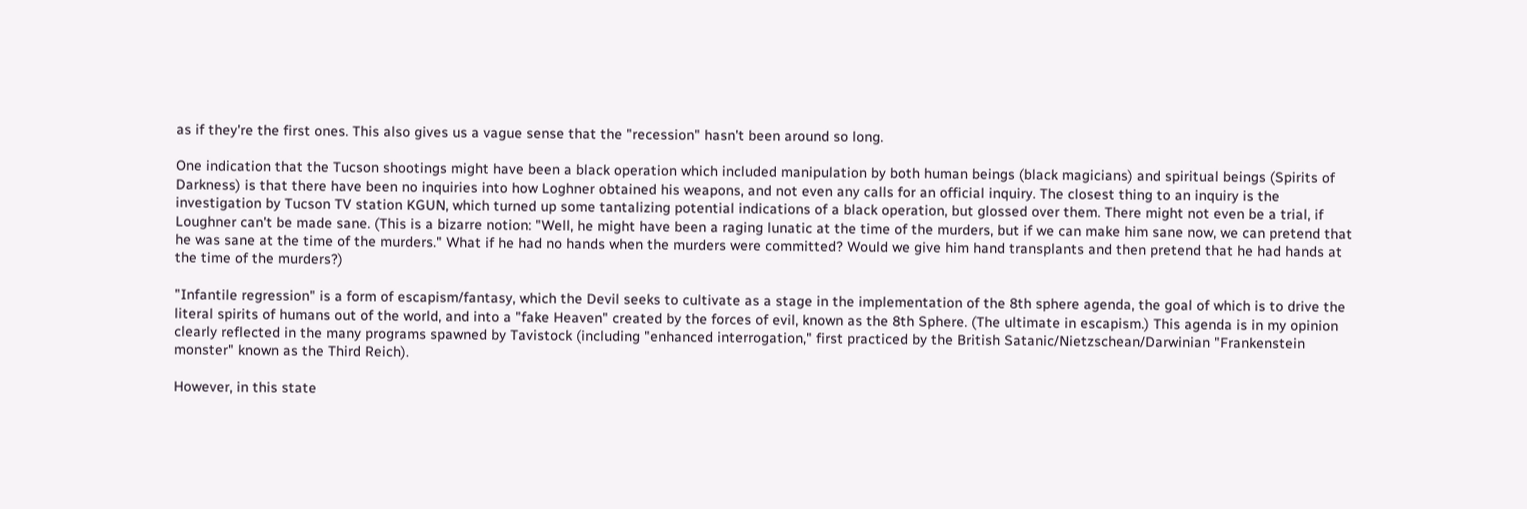as if they're the first ones. This also gives us a vague sense that the "recession" hasn't been around so long.

One indication that the Tucson shootings might have been a black operation which included manipulation by both human beings (black magicians) and spiritual beings (Spirits of Darkness) is that there have been no inquiries into how Loghner obtained his weapons, and not even any calls for an official inquiry. The closest thing to an inquiry is the investigation by Tucson TV station KGUN, which turned up some tantalizing potential indications of a black operation, but glossed over them. There might not even be a trial, if Loughner can't be made sane. (This is a bizarre notion: "Well, he might have been a raging lunatic at the time of the murders, but if we can make him sane now, we can pretend that he was sane at the time of the murders." What if he had no hands when the murders were committed? Would we give him hand transplants and then pretend that he had hands at the time of the murders?)

"Infantile regression" is a form of escapism/fantasy, which the Devil seeks to cultivate as a stage in the implementation of the 8th sphere agenda, the goal of which is to drive the literal spirits of humans out of the world, and into a "fake Heaven" created by the forces of evil, known as the 8th Sphere. (The ultimate in escapism.) This agenda is in my opinion clearly reflected in the many programs spawned by Tavistock (including "enhanced interrogation," first practiced by the British Satanic/Nietzschean/Darwinian "Frankenstein monster" known as the Third Reich).

However, in this state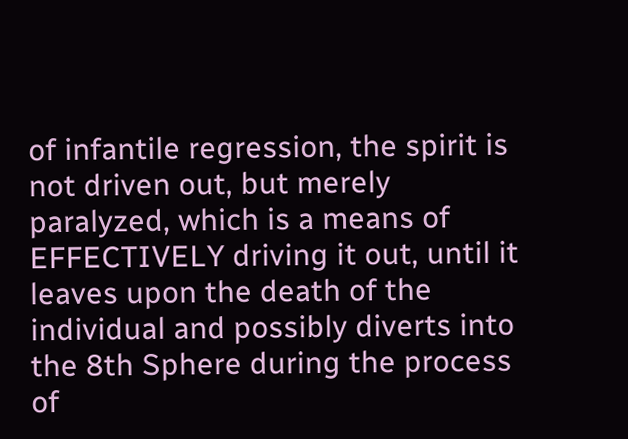of infantile regression, the spirit is not driven out, but merely paralyzed, which is a means of EFFECTIVELY driving it out, until it leaves upon the death of the individual and possibly diverts into the 8th Sphere during the process of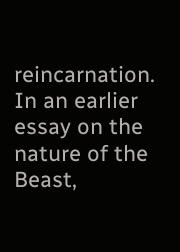reincarnation. In an earlier essay on the nature of the Beast,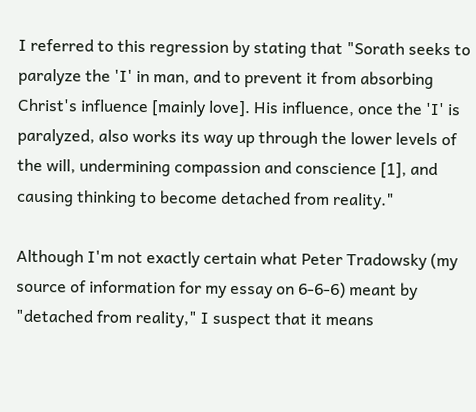I referred to this regression by stating that "Sorath seeks to paralyze the 'I' in man, and to prevent it from absorbing Christ's influence [mainly love]. His influence, once the 'I' is paralyzed, also works its way up through the lower levels of the will, undermining compassion and conscience [1], and causing thinking to become detached from reality."

Although I'm not exactly certain what Peter Tradowsky (my source of information for my essay on 6-6-6) meant by "detached from reality," I suspect that it means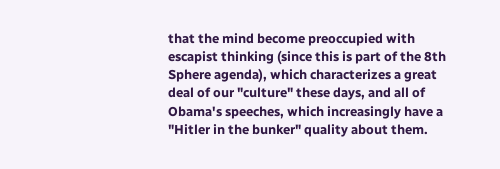that the mind become preoccupied with escapist thinking (since this is part of the 8th Sphere agenda), which characterizes a great deal of our "culture" these days, and all of Obama's speeches, which increasingly have a "Hitler in the bunker" quality about them.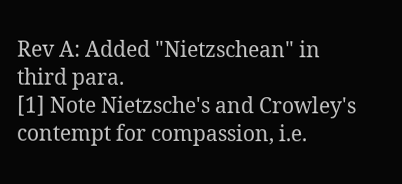Rev A: Added "Nietzschean" in third para.
[1] Note Nietzsche's and Crowley's contempt for compassion, i.e.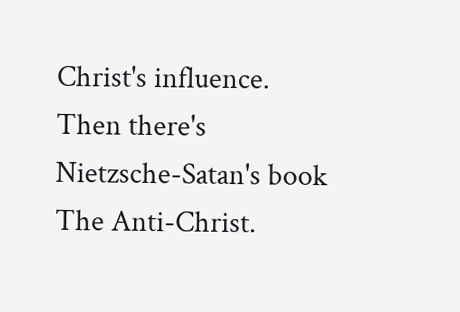Christ's influence. Then there's Nietzsche-Satan's book The Anti-Christ.